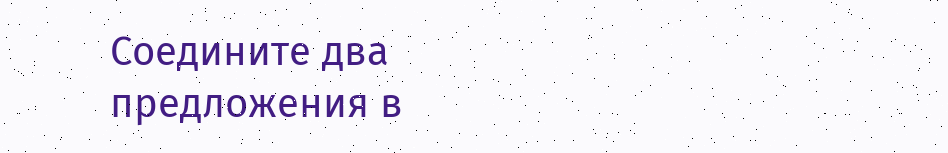Соедините два предложения в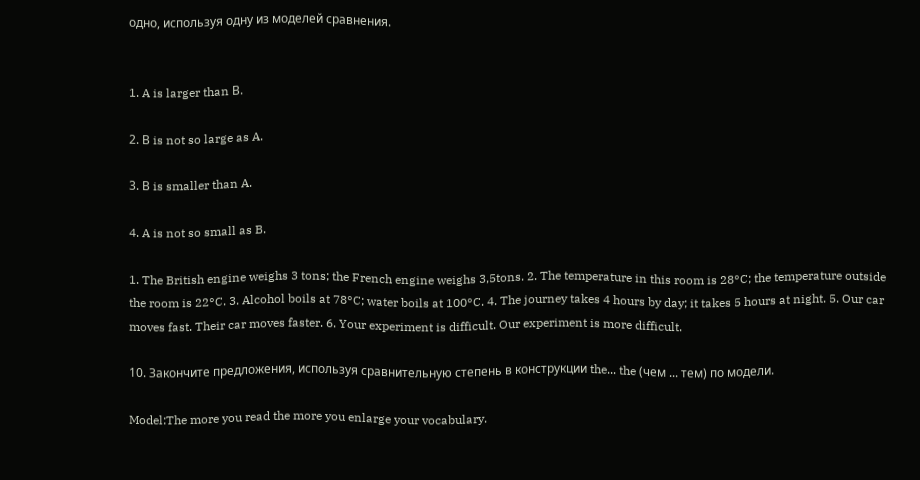одно, используя одну из моделей сравнения.


1. A is larger than В.

2. В is not so large as A.

3. В is smaller than A.

4. A is not so small as B.

1. The British engine weighs 3 tons; the French engine weighs 3,5tons. 2. The temperature in this room is 28°C; the temperature outside the room is 22°C. 3. Alcohol boils at 78°C; water boils at 100°C. 4. The journey takes 4 hours by day; it takes 5 hours at night. 5. Our car moves fast. Their car moves faster. 6. Your experiment is difficult. Our experiment is more difficult.

10. Закончите предложения, используя сравнительную степень в конструкции the... the (чем ... тем) по модели.

Model:The more you read the more you enlarge your vocabulary.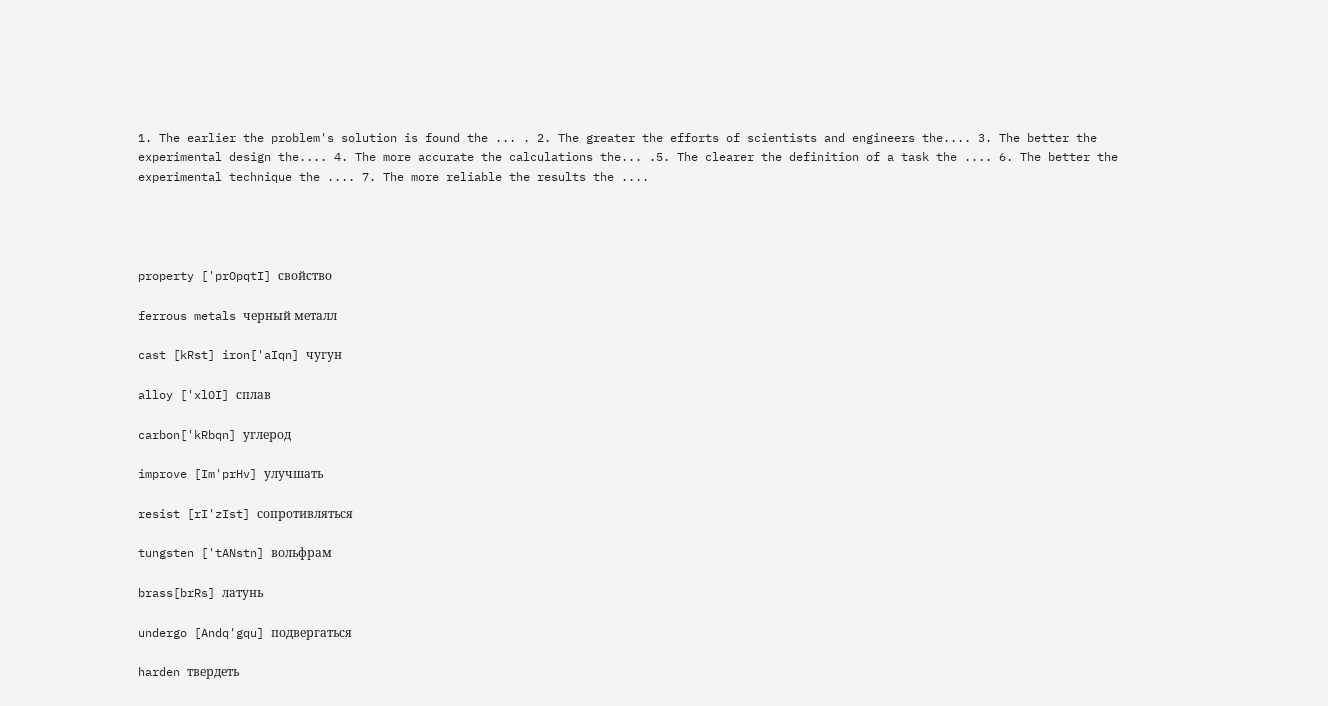1. The earlier the problem's solution is found the ... . 2. The greater the efforts of scientists and engineers the.... 3. The better the experimental design the.... 4. The more accurate the calculations the... .5. The clearer the definition of a task the .... 6. The better the experimental technique the .... 7. The more reliable the results the ....




property ['prOpqtI] свойство

ferrous metals черный металл

cast [kRst] iron['aIqn] чугун

alloy ['xlOI] сплав

carbon['kRbqn] углерод

improve [Im'prHv] улучшать

resist [rI'zIst] сопротивляться

tungsten ['tANstn] вольфрам

brass[brRs] латунь

undergo [Andq'gqu] подвергаться

harden твердеть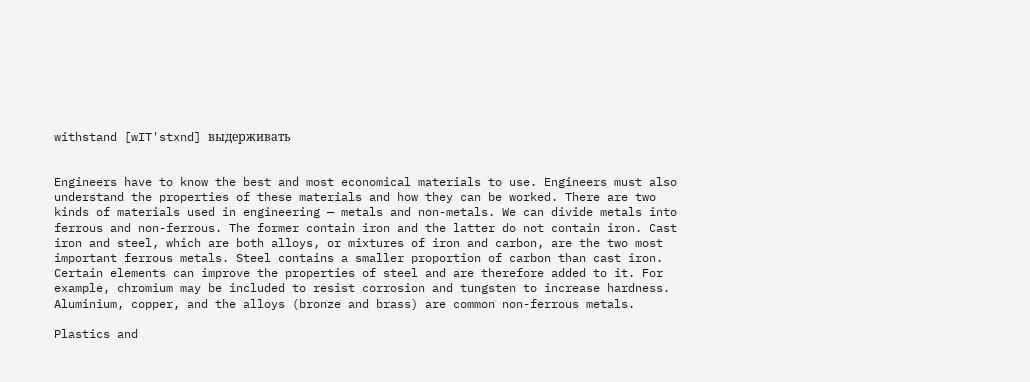withstand [wIT'stxnd] выдерживать


Engineers have to know the best and most economical materials to use. Engineers must also understand the properties of these materials and how they can be worked. There are two kinds of materials used in engineering — metals and non-metals. We can divide metals into ferrous and non-ferrous. The former contain iron and the latter do not contain iron. Cast iron and steel, which are both alloys, or mixtures of iron and carbon, are the two most important ferrous metals. Steel contains a smaller proportion of carbon than cast iron. Certain elements can improve the properties of steel and are therefore added to it. For example, chromium may be included to resist corrosion and tungsten to increase hardness. Aluminium, copper, and the alloys (bronze and brass) are common non-ferrous metals.

Plastics and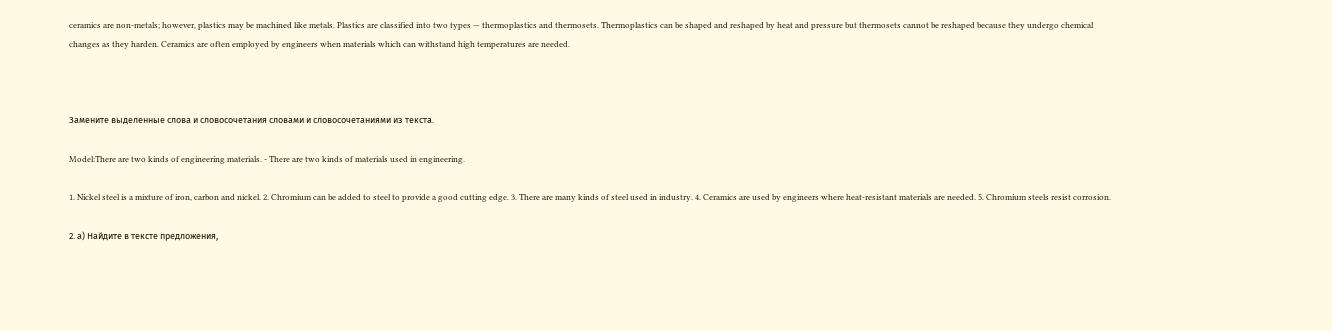ceramics are non-metals; however, plastics may be machined like metals. Plastics are classified into two types — thermoplastics and thermosets. Thermoplastics can be shaped and reshaped by heat and pressure but thermosets cannot be reshaped because they undergo chemical changes as they harden. Ceramics are often employed by engineers when materials which can withstand high temperatures are needed.



Замените выделенные слова и словосочетания словами и словосочетаниями из текста.

Model:There are two kinds of engineering materials. - There are two kinds of materials used in engineering.

1. Nickel steel is a mixture of iron, carbon and nickel. 2. Chromium can be added to steel to provide a good cutting edge. 3. There are many kinds of steel used in industry. 4. Ceramics are used by engineers where heat-resistant materials are needed. 5. Chromium steels resist corrosion.

2. а) Найдите в тексте предложения,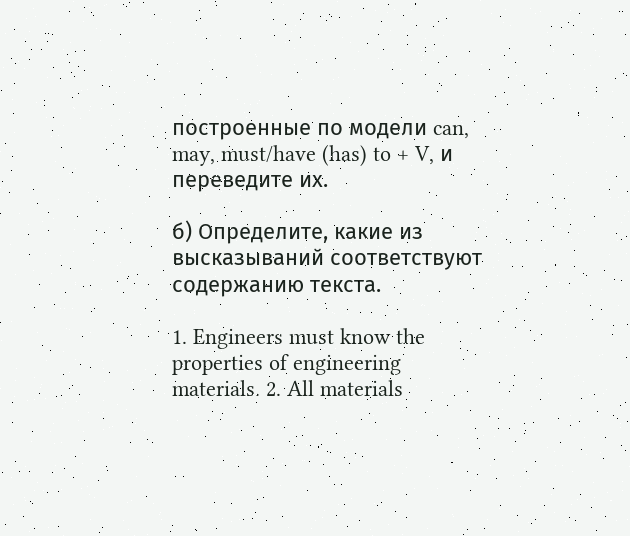построенные по модели can, may, must/have (has) to + V, и переведите их.

б) Определите, какие из высказываний соответствуют содержанию текста.

1. Engineers must know the properties of engineering materials. 2. All materials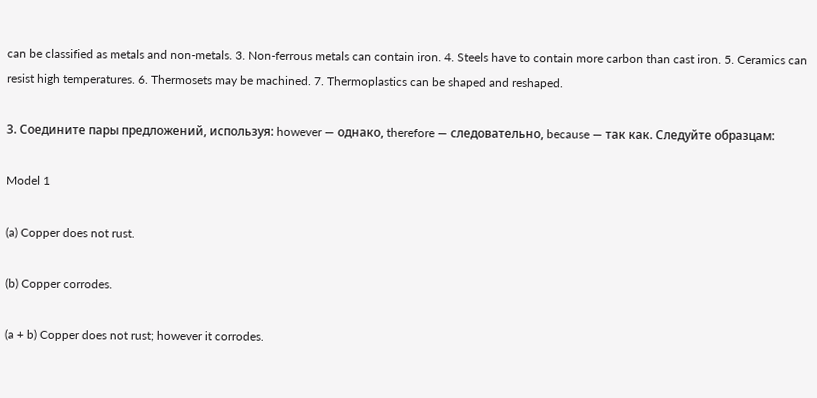can be classified as metals and non-metals. 3. Non-ferrous metals can contain iron. 4. Steels have to contain more carbon than cast iron. 5. Ceramics can resist high temperatures. 6. Thermosets may be machined. 7. Thermoplastics can be shaped and reshaped.

3. Соедините пары предложений, используя: however — однако, therefore — следовательно, because — так как. Следуйте образцам:

Model 1

(a) Copper does not rust.

(b) Copper corrodes.

(a + b) Copper does not rust; however it corrodes.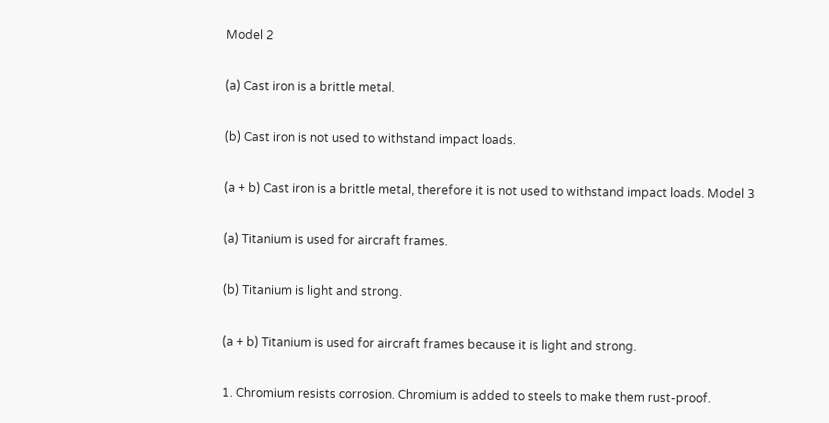Model 2

(a) Cast iron is a brittle metal.

(b) Cast iron is not used to withstand impact loads.

(a + b) Cast iron is a brittle metal, therefore it is not used to withstand impact loads. Model 3

(a) Titanium is used for aircraft frames.

(b) Titanium is light and strong.

(a + b) Titanium is used for aircraft frames because it is light and strong.

1. Chromium resists corrosion. Chromium is added to steels to make them rust-proof.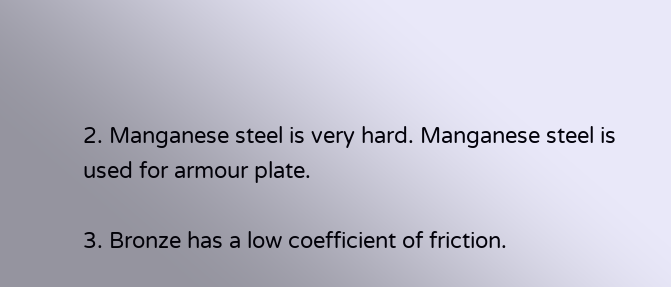2. Manganese steel is very hard. Manganese steel is used for armour plate.

3. Bronze has a low coefficient of friction.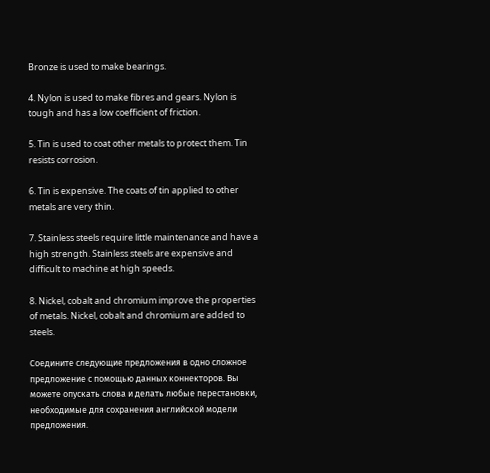Bronze is used to make bearings.

4. Nylon is used to make fibres and gears. Nylon is tough and has a low coefficient of friction.

5. Tin is used to coat other metals to protect them. Tin resists corrosion.

6. Tin is expensive. The coats of tin applied to other metals are very thin.

7. Stainless steels require little maintenance and have a high strength. Stainless steels are expensive and difficult to machine at high speeds.

8. Nickel, cobalt and chromium improve the properties of metals. Nickel, cobalt and chromium are added to steels.

Соедините следующие предложения в одно сложное предложение с помощью данных коннекторов. Вы можете опускать слова и делать любые перестановки, необходимые для сохранения английской модели предложения.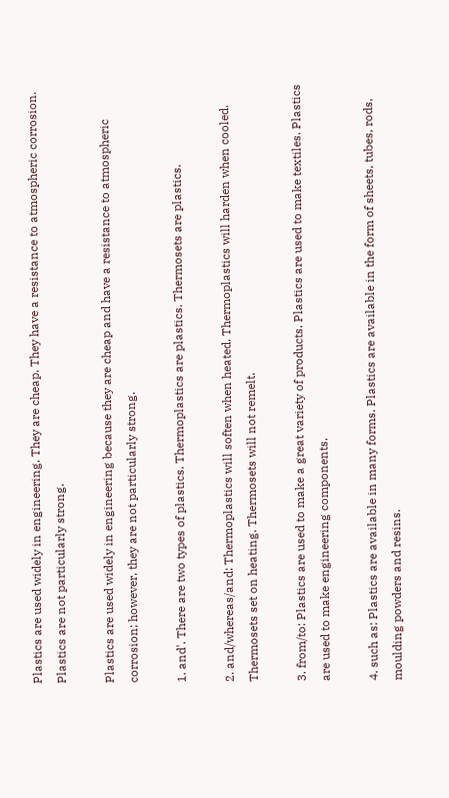Plastics are used widely in engineering. They are cheap. They have a resistance to atmospheric corrosion. Plastics are not particularly strong.

Plastics are used widely in engineering because they are cheap and have a resistance to atmospheric corrosion; however, they are not particularly strong.

1. and'. There are two types of plastics. Thermoplastics are plastics. Thermosets are plastics.

2. and/whereas/and: Thermoplastics will soften when heated. Thermoplastics will harden when cooled. Thermosets set on heating. Thermosets will not remelt.

3. from/to: Plastics are used to make a great variety of products. Plastics are used to make textiles. Plastics are used to make engineering components.

4. such as: Plastics are available in many forms. Plastics are available in the form of sheets, tubes, rods, moulding powders and resins.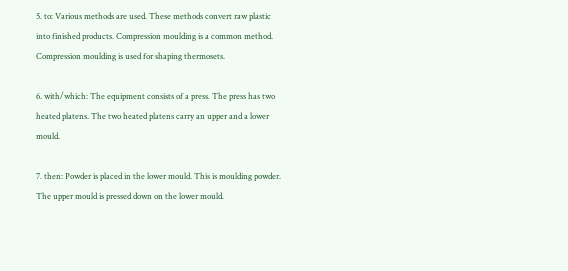5. to: Various methods are used. These methods convert raw plastic into finished products. Compression moulding is a common method. Compression moulding is used for shaping thermosets.

6. with/which: The equipment consists of a press. The press has two heated platens. The two heated platens carry an upper and a lower mould.

7. then: Powder is placed in the lower mould. This is moulding powder. The upper mould is pressed down on the lower mould.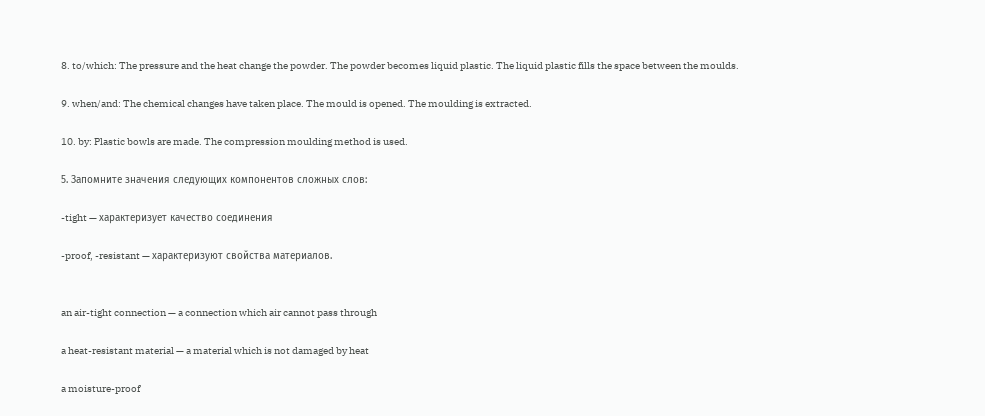8. to/which: The pressure and the heat change the powder. The powder becomes liquid plastic. The liquid plastic fills the space between the moulds.

9. when/and: The chemical changes have taken place. The mould is opened. The moulding is extracted.

10. by: Plastic bowls are made. The compression moulding method is used.

5. Запомните значения следующих компонентов сложных слов:

-tight — характеризует качество соединения

-proof, -resistant — характеризуют свойства материалов.


an air-tight connection — a connection which air cannot pass through

a heat-resistant material — a material which is not damaged by heat

a moisture-proof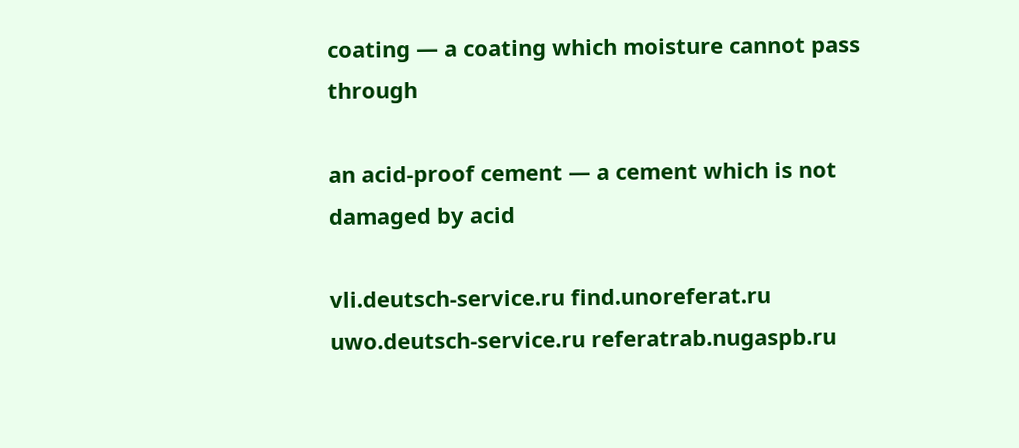coating — a coating which moisture cannot pass through

an acid-proof cement — a cement which is not damaged by acid

vli.deutsch-service.ru find.unoreferat.ru uwo.deutsch-service.ru referatrab.nugaspb.ru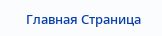Главная Страница